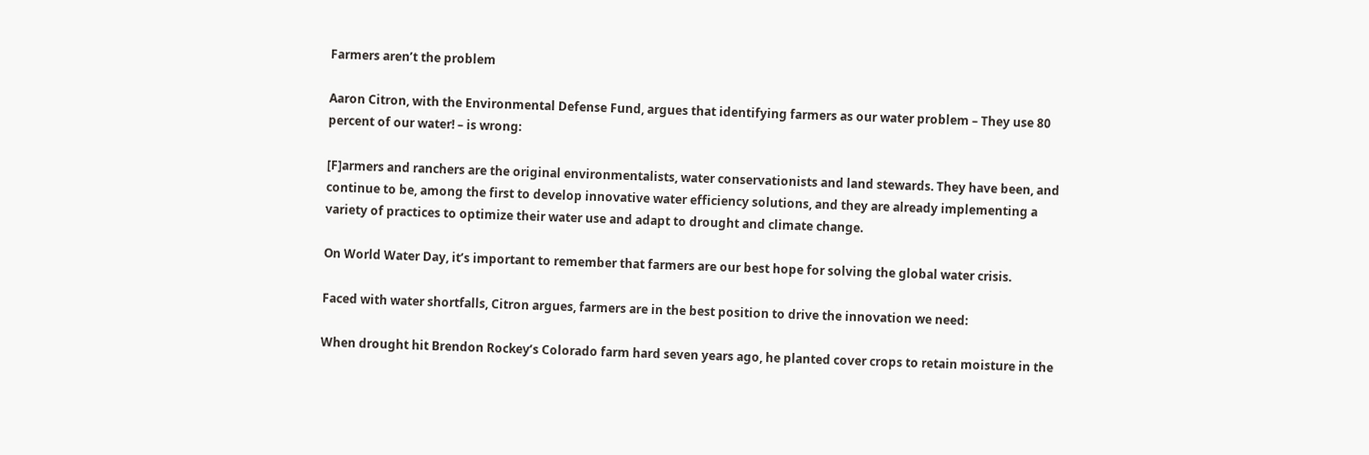Farmers aren’t the problem

Aaron Citron, with the Environmental Defense Fund, argues that identifying farmers as our water problem – They use 80 percent of our water! – is wrong:

[F]armers and ranchers are the original environmentalists, water conservationists and land stewards. They have been, and continue to be, among the first to develop innovative water efficiency solutions, and they are already implementing a variety of practices to optimize their water use and adapt to drought and climate change.

On World Water Day, it’s important to remember that farmers are our best hope for solving the global water crisis.

Faced with water shortfalls, Citron argues, farmers are in the best position to drive the innovation we need:

When drought hit Brendon Rockey’s Colorado farm hard seven years ago, he planted cover crops to retain moisture in the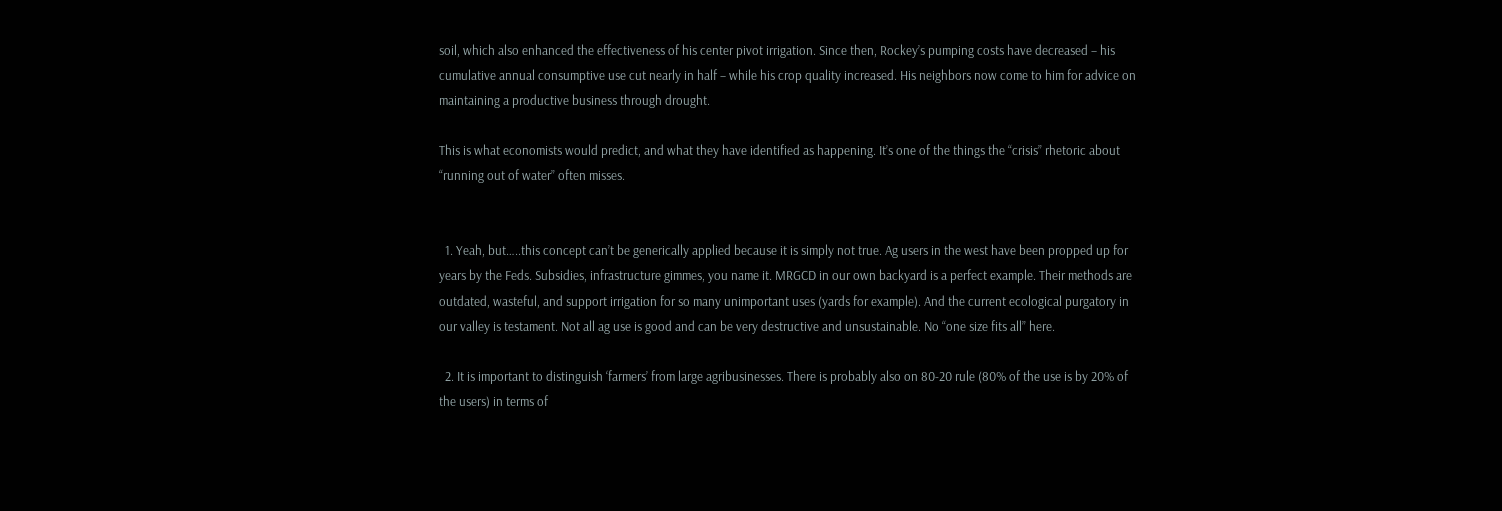soil, which also enhanced the effectiveness of his center pivot irrigation. Since then, Rockey’s pumping costs have decreased – his cumulative annual consumptive use cut nearly in half – while his crop quality increased. His neighbors now come to him for advice on maintaining a productive business through drought.

This is what economists would predict, and what they have identified as happening. It’s one of the things the “crisis” rhetoric about “running out of water” often misses.


  1. Yeah, but…..this concept can’t be generically applied because it is simply not true. Ag users in the west have been propped up for years by the Feds. Subsidies, infrastructure gimmes, you name it. MRGCD in our own backyard is a perfect example. Their methods are outdated, wasteful, and support irrigation for so many unimportant uses (yards for example). And the current ecological purgatory in our valley is testament. Not all ag use is good and can be very destructive and unsustainable. No “one size fits all” here.

  2. It is important to distinguish ‘farmers’ from large agribusinesses. There is probably also on 80-20 rule (80% of the use is by 20% of the users) in terms of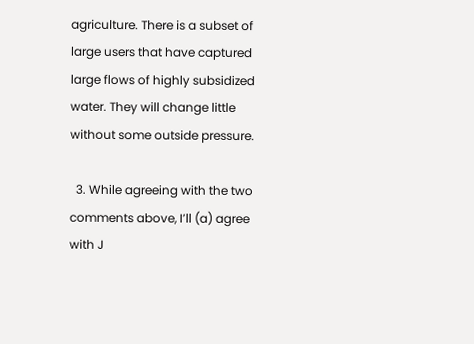agriculture. There is a subset of large users that have captured large flows of highly subsidized water. They will change little without some outside pressure.

  3. While agreeing with the two comments above, I’ll (a) agree with J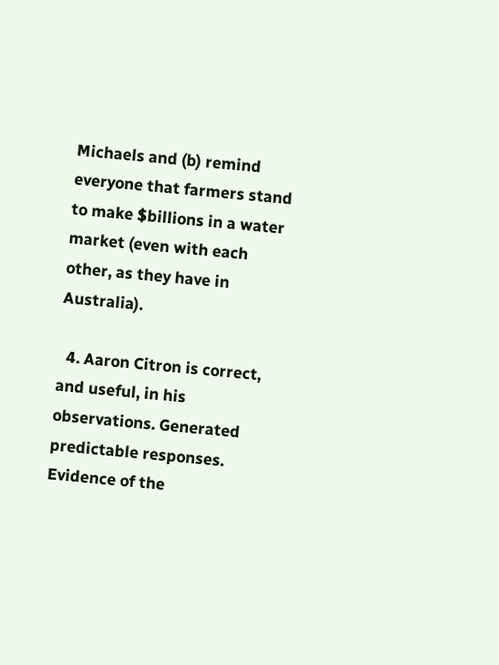Michaels and (b) remind everyone that farmers stand to make $billions in a water market (even with each other, as they have in Australia).

  4. Aaron Citron is correct, and useful, in his observations. Generated predictable responses. Evidence of the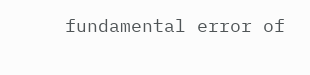fundamental error of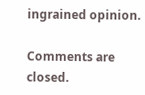ingrained opinion.

Comments are closed.